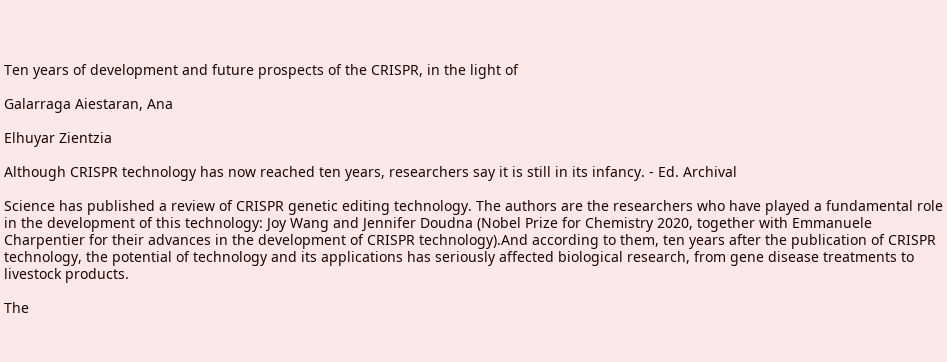Ten years of development and future prospects of the CRISPR, in the light of

Galarraga Aiestaran, Ana

Elhuyar Zientzia

Although CRISPR technology has now reached ten years, researchers say it is still in its infancy. - Ed. Archival

Science has published a review of CRISPR genetic editing technology. The authors are the researchers who have played a fundamental role in the development of this technology: Joy Wang and Jennifer Doudna (Nobel Prize for Chemistry 2020, together with Emmanuele Charpentier for their advances in the development of CRISPR technology).And according to them, ten years after the publication of CRISPR technology, the potential of technology and its applications has seriously affected biological research, from gene disease treatments to livestock products.

The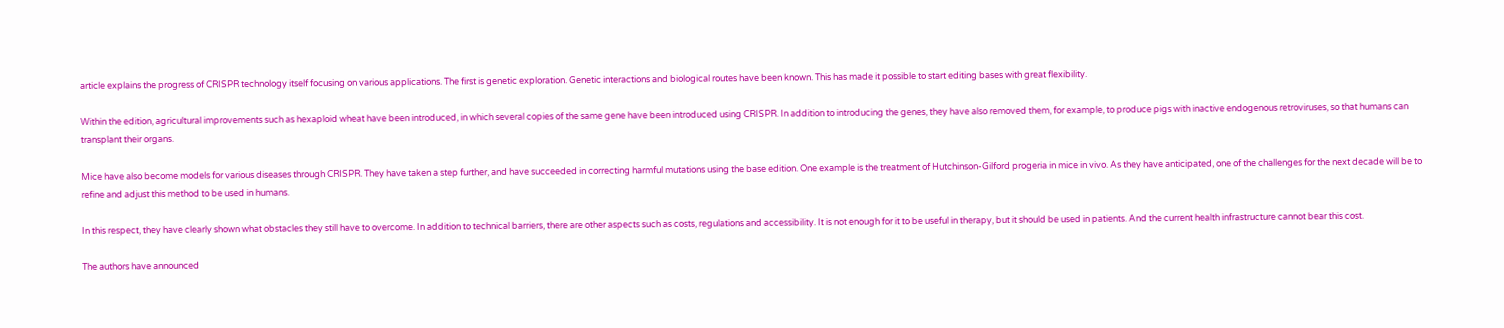article explains the progress of CRISPR technology itself focusing on various applications. The first is genetic exploration. Genetic interactions and biological routes have been known. This has made it possible to start editing bases with great flexibility.

Within the edition, agricultural improvements such as hexaploid wheat have been introduced, in which several copies of the same gene have been introduced using CRISPR. In addition to introducing the genes, they have also removed them, for example, to produce pigs with inactive endogenous retroviruses, so that humans can transplant their organs.

Mice have also become models for various diseases through CRISPR. They have taken a step further, and have succeeded in correcting harmful mutations using the base edition. One example is the treatment of Hutchinson-Gilford progeria in mice in vivo. As they have anticipated, one of the challenges for the next decade will be to refine and adjust this method to be used in humans.

In this respect, they have clearly shown what obstacles they still have to overcome. In addition to technical barriers, there are other aspects such as costs, regulations and accessibility. It is not enough for it to be useful in therapy, but it should be used in patients. And the current health infrastructure cannot bear this cost.

The authors have announced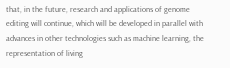that, in the future, research and applications of genome editing will continue, which will be developed in parallel with advances in other technologies such as machine learning, the representation of living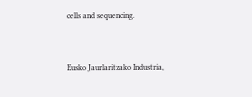cells and sequencing.


Eusko Jaurlaritzako Industria,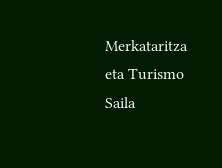Merkataritza eta Turismo Saila